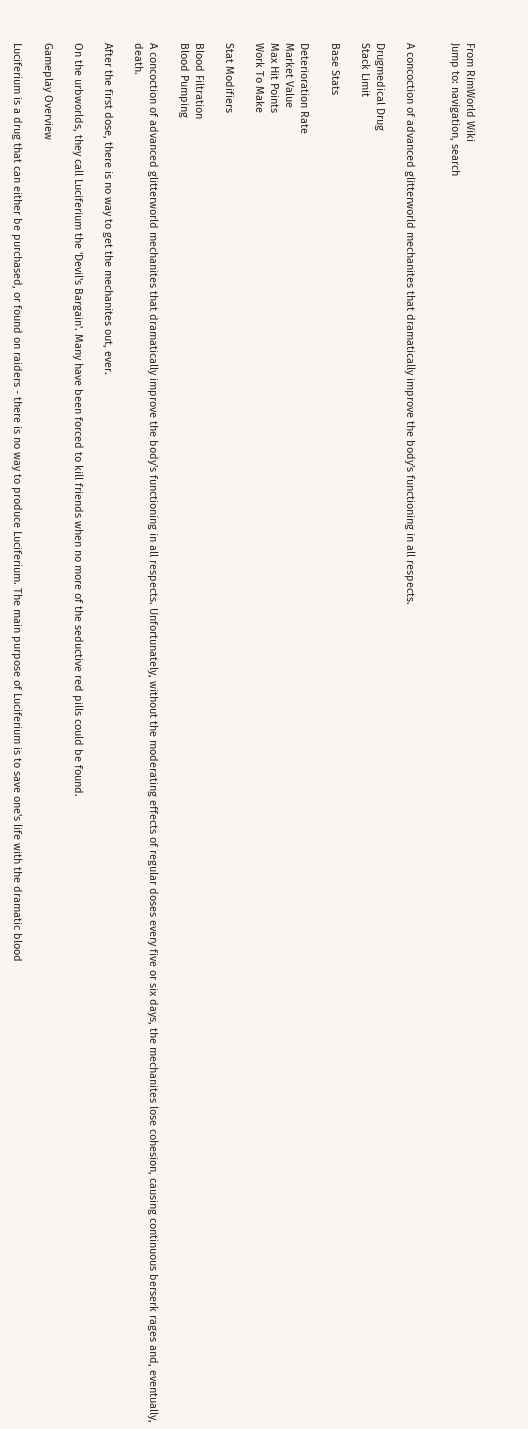From RimWorld Wiki
Jump to: navigation, search


A concoction of advanced glitterworld mechanites that dramatically improve the body's functioning in all respects.

Drugmedical Drug
Stack Limit

Base Stats

Deterioration Rate
Market Value
Max Hit Points
Work To Make

Stat Modifiers

Blood Filtration
Blood Pumping

A concoction of advanced glitterworld mechanites that dramatically improve the body's functioning in all respects. Unfortunately, without the moderating effects of regular doses every five or six days, the mechanites lose cohesion, causing continuous berserk rages and, eventually, death.

After the first dose, there is no way to get the mechanites out, ever.

On the urbworlds, they call Luciferium the 'Devil's Bargain'. Many have been forced to kill friends when no more of the seductive red pills could be found.

Gameplay Overview

Luciferium is a drug that can either be purchased, or found on raiders - there is no way to produce Luciferium. The main purpose of Luciferium is to save one's life with the dramatic blood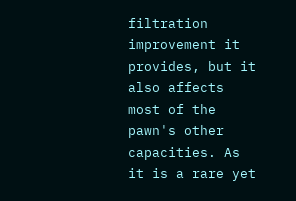filtration improvement it provides, but it also affects most of the pawn's other capacities. As it is a rare yet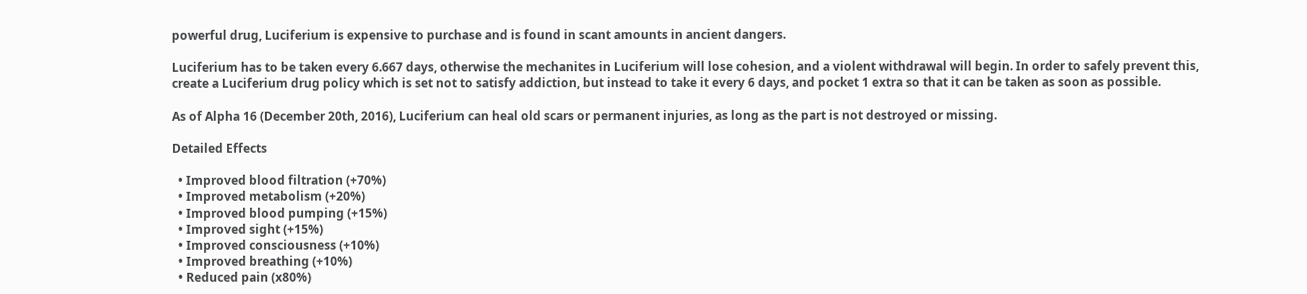powerful drug, Luciferium is expensive to purchase and is found in scant amounts in ancient dangers.

Luciferium has to be taken every 6.667 days, otherwise the mechanites in Luciferium will lose cohesion, and a violent withdrawal will begin. In order to safely prevent this, create a Luciferium drug policy which is set not to satisfy addiction, but instead to take it every 6 days, and pocket 1 extra so that it can be taken as soon as possible.

As of Alpha 16 (December 20th, 2016), Luciferium can heal old scars or permanent injuries, as long as the part is not destroyed or missing.

Detailed Effects

  • Improved blood filtration (+70%)
  • Improved metabolism (+20%)
  • Improved blood pumping (+15%)
  • Improved sight (+15%)
  • Improved consciousness (+10%)
  • Improved breathing (+10%)
  • Reduced pain (x80%)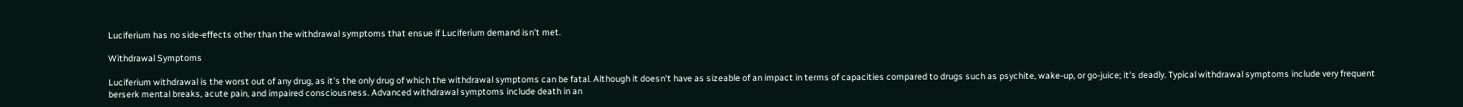Luciferium has no side-effects other than the withdrawal symptoms that ensue if Luciferium demand isn't met.

Withdrawal Symptoms

Luciferium withdrawal is the worst out of any drug, as it's the only drug of which the withdrawal symptoms can be fatal. Although it doesn't have as sizeable of an impact in terms of capacities compared to drugs such as psychite, wake-up, or go-juice; it's deadly. Typical withdrawal symptoms include very frequent berserk mental breaks, acute pain, and impaired consciousness. Advanced withdrawal symptoms include death in an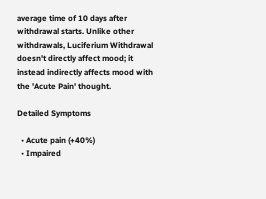average time of 10 days after withdrawal starts. Unlike other withdrawals, Luciferium Withdrawal doesn't directly affect mood; it instead indirectly affects mood with the 'Acute Pain' thought.

Detailed Symptoms

  • Acute pain (+40%)
  • Impaired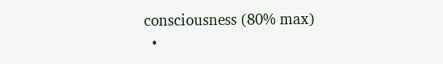consciousness (80% max)
  •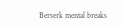Berserk mental breaks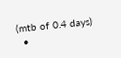(mtb of 0.4 days)
  •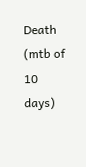Death (mtb of 10 days)